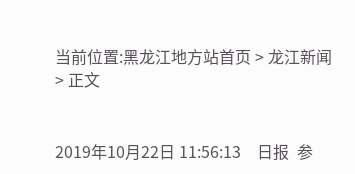当前位置:黑龙江地方站首页 > 龙江新闻 > 正文


2019年10月22日 11:56:13    日报  参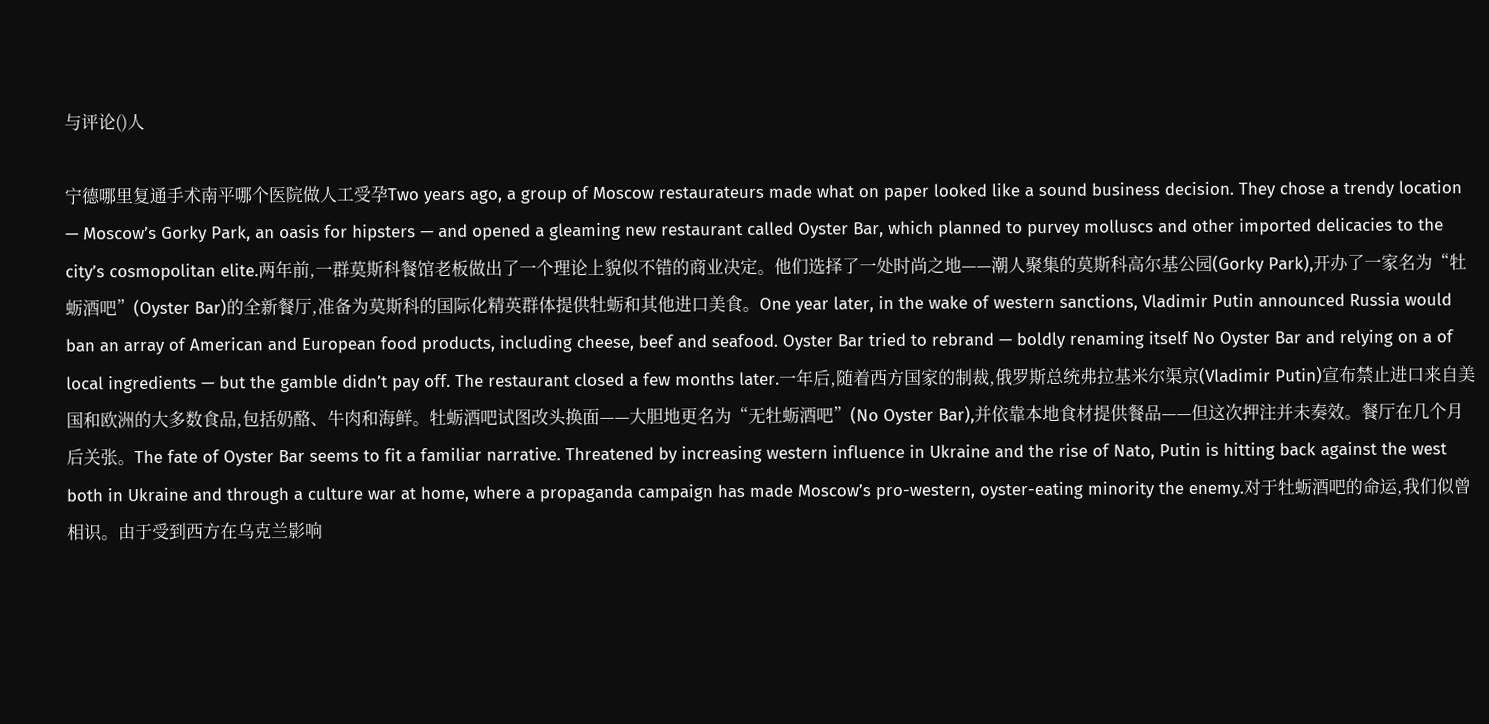与评论()人

宁德哪里复通手术南平哪个医院做人工受孕Two years ago, a group of Moscow restaurateurs made what on paper looked like a sound business decision. They chose a trendy location — Moscow’s Gorky Park, an oasis for hipsters — and opened a gleaming new restaurant called Oyster Bar, which planned to purvey molluscs and other imported delicacies to the city’s cosmopolitan elite.两年前,一群莫斯科餐馆老板做出了一个理论上貌似不错的商业决定。他们选择了一处时尚之地——潮人聚集的莫斯科高尔基公园(Gorky Park),开办了一家名为“牡蛎酒吧”(Oyster Bar)的全新餐厅,准备为莫斯科的国际化精英群体提供牡蛎和其他进口美食。One year later, in the wake of western sanctions, Vladimir Putin announced Russia would ban an array of American and European food products, including cheese, beef and seafood. Oyster Bar tried to rebrand — boldly renaming itself No Oyster Bar and relying on a of local ingredients — but the gamble didn’t pay off. The restaurant closed a few months later.一年后,随着西方国家的制裁,俄罗斯总统弗拉基米尔渠京(Vladimir Putin)宣布禁止进口来自美国和欧洲的大多数食品,包括奶酪、牛肉和海鲜。牡蛎酒吧试图改头换面——大胆地更名为“无牡蛎酒吧”(No Oyster Bar),并依靠本地食材提供餐品——但这次押注并未奏效。餐厅在几个月后关张。The fate of Oyster Bar seems to fit a familiar narrative. Threatened by increasing western influence in Ukraine and the rise of Nato, Putin is hitting back against the west both in Ukraine and through a culture war at home, where a propaganda campaign has made Moscow’s pro-western, oyster-eating minority the enemy.对于牡蛎酒吧的命运,我们似曾相识。由于受到西方在乌克兰影响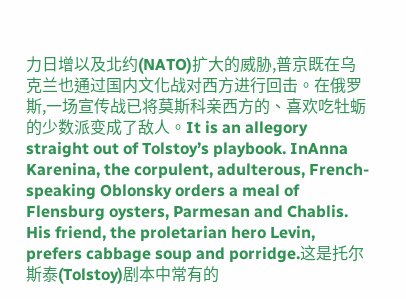力日增以及北约(NATO)扩大的威胁,普京既在乌克兰也通过国内文化战对西方进行回击。在俄罗斯,一场宣传战已将莫斯科亲西方的、喜欢吃牡蛎的少数派变成了敌人。It is an allegory straight out of Tolstoy’s playbook. InAnna Karenina, the corpulent, adulterous, French-speaking Oblonsky orders a meal of Flensburg oysters, Parmesan and Chablis. His friend, the proletarian hero Levin, prefers cabbage soup and porridge.这是托尔斯泰(Tolstoy)剧本中常有的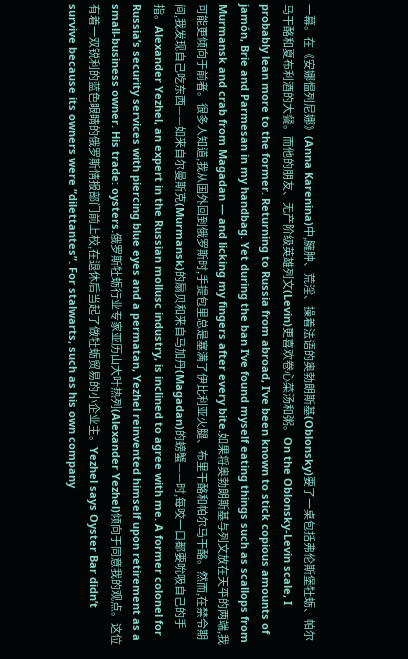一幕。在《安娜愠列尼娜》(Anna Karenina)中,臃肿、荒淫、操着法语的奥勃朗斯基(Oblonsky)要了一桌包括弗伦斯堡牡蛎、帕尔马干酪和夏布利酒的大餐。而他的朋友、无产阶级英雄列文(Levin)更喜欢卷心菜汤和粥。On the Oblonsky-Levin scale, I probably lean more to the former. Returning to Russia from abroad, I’ve been known to stick copious amounts of jamón, Brie and Parmesan in my handbag. Yet during the ban I’ve found myself eating things such as scallops from Murmansk and crab from Magadan — and licking my fingers after every bite.如果将奥勃朗斯基与列文放在天平的两端,我可能更倾向于前者。很多人知道,我从国外回到俄罗斯时,手提包里总是塞满了伊比利亚火腿、布里干酪和帕尔马干酪。然而,在禁令期间,我发现自己吃东西——如来自尔曼斯克(Murmansk)的扇贝和来自马加丹(Magadan)的螃蟹——时,每咬一口都要吮吸自己的手指。Alexander Yezhel, an expert in the Russian mollusc industry, is inclined to agree with me. A former colonel for Russia’s security services with piercing blue eyes and a permatan, Yezhel reinvented himself upon retirement as a small-business owner. His trade: oysters.俄罗斯牡蛎行业专家亚历山大叶热列(Alexander Yezhel)倾向于同意我的观点。这位有着一双锐利的蓝色眼睛的俄罗斯情报部门前上校,在退休后当起了做牡蛎贸易的小企业主。Yezhel says Oyster Bar didn’t survive because its owners were “dilettantes”. For stalwarts, such as his own company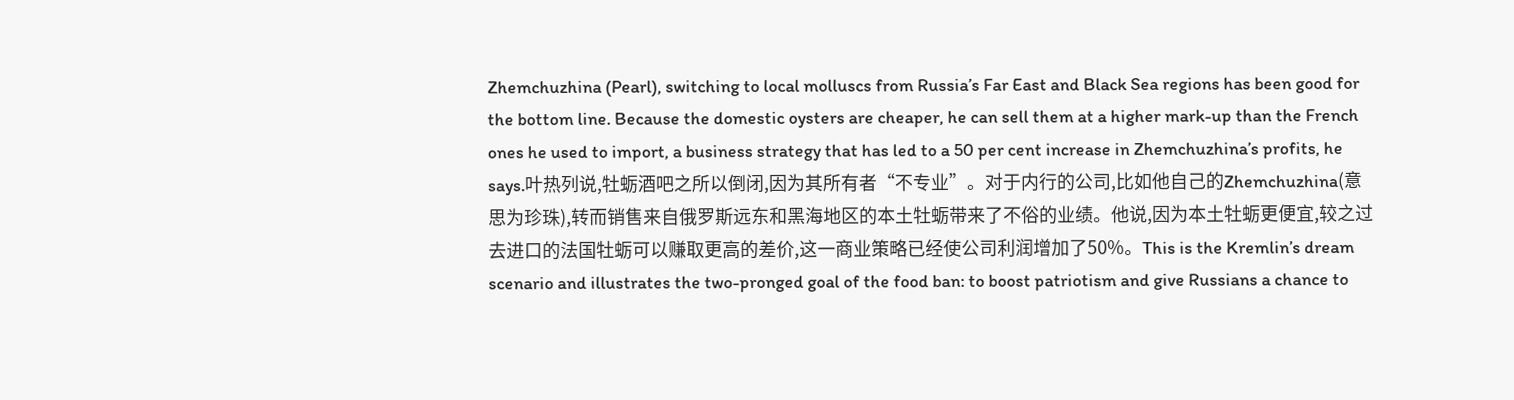Zhemchuzhina (Pearl), switching to local molluscs from Russia’s Far East and Black Sea regions has been good for the bottom line. Because the domestic oysters are cheaper, he can sell them at a higher mark-up than the French ones he used to import, a business strategy that has led to a 50 per cent increase in Zhemchuzhina’s profits, he says.叶热列说,牡蛎酒吧之所以倒闭,因为其所有者“不专业”。对于内行的公司,比如他自己的Zhemchuzhina(意思为珍珠),转而销售来自俄罗斯远东和黑海地区的本土牡蛎带来了不俗的业绩。他说,因为本土牡蛎更便宜,较之过去进口的法国牡蛎可以赚取更高的差价,这一商业策略已经使公司利润增加了50%。This is the Kremlin’s dream scenario and illustrates the two-pronged goal of the food ban: to boost patriotism and give Russians a chance to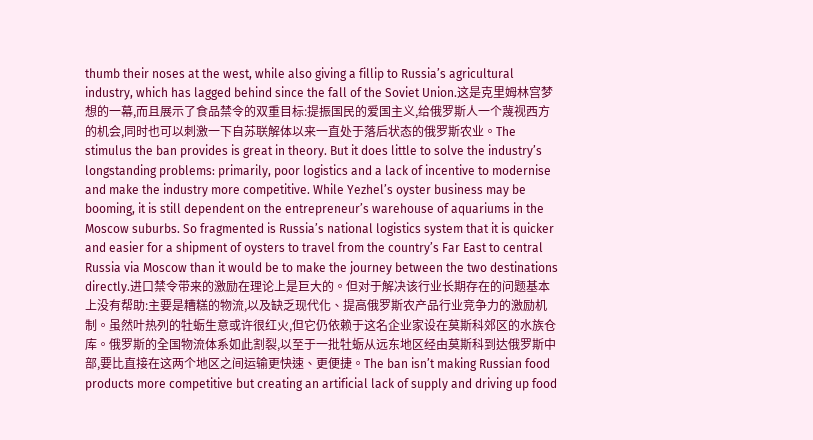thumb their noses at the west, while also giving a fillip to Russia’s agricultural industry, which has lagged behind since the fall of the Soviet Union.这是克里姆林宫梦想的一幕,而且展示了食品禁令的双重目标:提振国民的爱国主义,给俄罗斯人一个蔑视西方的机会,同时也可以刺激一下自苏联解体以来一直处于落后状态的俄罗斯农业。The stimulus the ban provides is great in theory. But it does little to solve the industry’s longstanding problems: primarily, poor logistics and a lack of incentive to modernise and make the industry more competitive. While Yezhel’s oyster business may be booming, it is still dependent on the entrepreneur’s warehouse of aquariums in the Moscow suburbs. So fragmented is Russia’s national logistics system that it is quicker and easier for a shipment of oysters to travel from the country’s Far East to central Russia via Moscow than it would be to make the journey between the two destinations directly.进口禁令带来的激励在理论上是巨大的。但对于解决该行业长期存在的问题基本上没有帮助:主要是糟糕的物流,以及缺乏现代化、提高俄罗斯农产品行业竞争力的激励机制。虽然叶热列的牡蛎生意或许很红火,但它仍依赖于这名企业家设在莫斯科郊区的水族仓库。俄罗斯的全国物流体系如此割裂,以至于一批牡蛎从远东地区经由莫斯科到达俄罗斯中部,要比直接在这两个地区之间运输更快速、更便捷。The ban isn’t making Russian food products more competitive but creating an artificial lack of supply and driving up food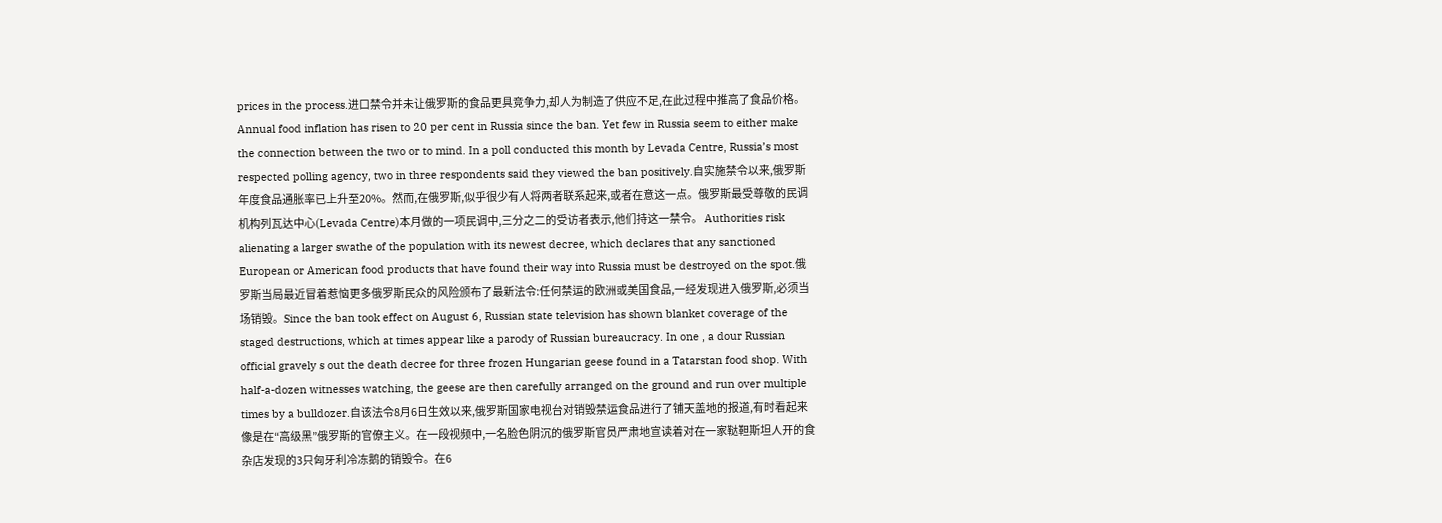prices in the process.进口禁令并未让俄罗斯的食品更具竞争力,却人为制造了供应不足,在此过程中推高了食品价格。Annual food inflation has risen to 20 per cent in Russia since the ban. Yet few in Russia seem to either make the connection between the two or to mind. In a poll conducted this month by Levada Centre, Russia’s most respected polling agency, two in three respondents said they viewed the ban positively.自实施禁令以来,俄罗斯年度食品通胀率已上升至20%。然而,在俄罗斯,似乎很少有人将两者联系起来,或者在意这一点。俄罗斯最受尊敬的民调机构列瓦达中心(Levada Centre)本月做的一项民调中,三分之二的受访者表示,他们持这一禁令。 Authorities risk alienating a larger swathe of the population with its newest decree, which declares that any sanctioned European or American food products that have found their way into Russia must be destroyed on the spot.俄罗斯当局最近冒着惹恼更多俄罗斯民众的风险颁布了最新法令:任何禁运的欧洲或美国食品,一经发现进入俄罗斯,必须当场销毁。Since the ban took effect on August 6, Russian state television has shown blanket coverage of the staged destructions, which at times appear like a parody of Russian bureaucracy. In one , a dour Russian official gravely s out the death decree for three frozen Hungarian geese found in a Tatarstan food shop. With half-a-dozen witnesses watching, the geese are then carefully arranged on the ground and run over multiple times by a bulldozer.自该法令8月6日生效以来,俄罗斯国家电视台对销毁禁运食品进行了铺天盖地的报道,有时看起来像是在“高级黑”俄罗斯的官僚主义。在一段视频中,一名脸色阴沉的俄罗斯官员严肃地宣读着对在一家鞑靼斯坦人开的食杂店发现的3只匈牙利冷冻鹅的销毁令。在6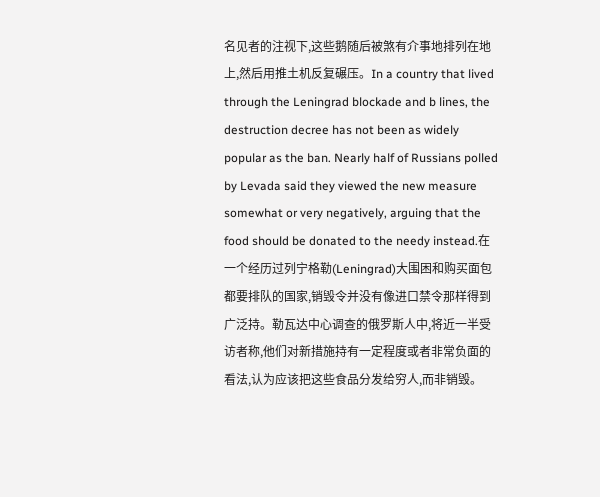名见者的注视下,这些鹅随后被煞有介事地排列在地上,然后用推土机反复碾压。In a country that lived through the Leningrad blockade and b lines, the destruction decree has not been as widely popular as the ban. Nearly half of Russians polled by Levada said they viewed the new measure somewhat or very negatively, arguing that the food should be donated to the needy instead.在一个经历过列宁格勒(Leningrad)大围困和购买面包都要排队的国家,销毁令并没有像进口禁令那样得到广泛持。勒瓦达中心调查的俄罗斯人中,将近一半受访者称,他们对新措施持有一定程度或者非常负面的看法,认为应该把这些食品分发给穷人,而非销毁。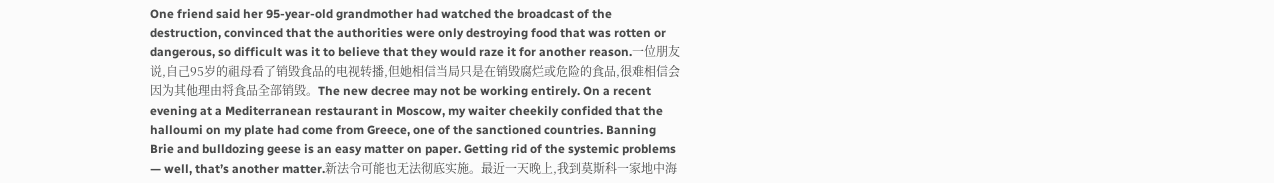One friend said her 95-year-old grandmother had watched the broadcast of the destruction, convinced that the authorities were only destroying food that was rotten or dangerous, so difficult was it to believe that they would raze it for another reason.一位朋友说,自己95岁的祖母看了销毁食品的电视转播,但她相信当局只是在销毁腐烂或危险的食品,很难相信会因为其他理由将食品全部销毁。The new decree may not be working entirely. On a recent evening at a Mediterranean restaurant in Moscow, my waiter cheekily confided that the halloumi on my plate had come from Greece, one of the sanctioned countries. Banning Brie and bulldozing geese is an easy matter on paper. Getting rid of the systemic problems — well, that’s another matter.新法令可能也无法彻底实施。最近一天晚上,我到莫斯科一家地中海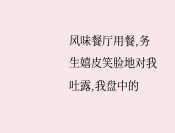风味餐厅用餐,务生嬉皮笑脸地对我吐露,我盘中的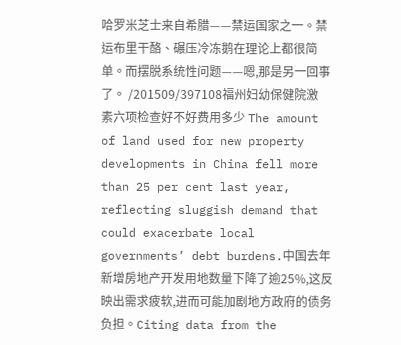哈罗米芝士来自希腊——禁运国家之一。禁运布里干酪、碾压冷冻鹅在理论上都很简单。而摆脱系统性问题——嗯,那是另一回事了。 /201509/397108福州妇幼保健院激素六项检查好不好费用多少 The amount of land used for new property developments in China fell more than 25 per cent last year, reflecting sluggish demand that could exacerbate local governments’ debt burdens.中国去年新增房地产开发用地数量下降了逾25%,这反映出需求疲软,进而可能加剧地方政府的债务负担。Citing data from the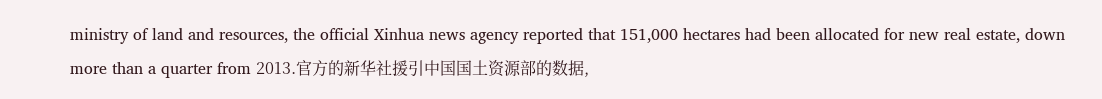ministry of land and resources, the official Xinhua news agency reported that 151,000 hectares had been allocated for new real estate, down more than a quarter from 2013.官方的新华社援引中国国土资源部的数据,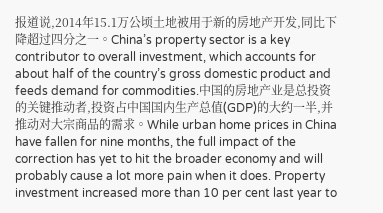报道说,2014年15.1万公顷土地被用于新的房地产开发,同比下降超过四分之一。China’s property sector is a key contributor to overall investment, which accounts for about half of the country’s gross domestic product and feeds demand for commodities.中国的房地产业是总投资的关键推动者,投资占中国国内生产总值(GDP)的大约一半,并推动对大宗商品的需求。While urban home prices in China have fallen for nine months, the full impact of the correction has yet to hit the broader economy and will probably cause a lot more pain when it does. Property investment increased more than 10 per cent last year to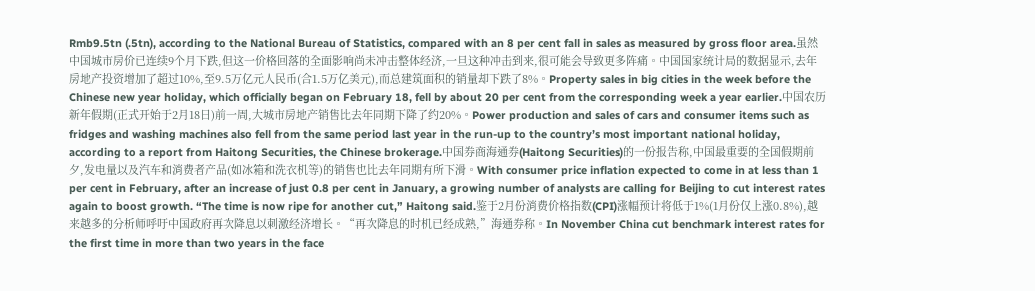Rmb9.5tn (.5tn), according to the National Bureau of Statistics, compared with an 8 per cent fall in sales as measured by gross floor area.虽然中国城市房价已连续9个月下跌,但这一价格回落的全面影响尚未冲击整体经济,一旦这种冲击到来,很可能会导致更多阵痛。中国国家统计局的数据显示,去年房地产投资增加了超过10%,至9.5万亿元人民币(合1.5万亿美元),而总建筑面积的销量却下跌了8%。Property sales in big cities in the week before the Chinese new year holiday, which officially began on February 18, fell by about 20 per cent from the corresponding week a year earlier.中国农历新年假期(正式开始于2月18日)前一周,大城市房地产销售比去年同期下降了约20%。Power production and sales of cars and consumer items such as fridges and washing machines also fell from the same period last year in the run-up to the country’s most important national holiday, according to a report from Haitong Securities, the Chinese brokerage.中国券商海通券(Haitong Securities)的一份报告称,中国最重要的全国假期前夕,发电量以及汽车和消费者产品(如冰箱和洗衣机等)的销售也比去年同期有所下滑。With consumer price inflation expected to come in at less than 1 per cent in February, after an increase of just 0.8 per cent in January, a growing number of analysts are calling for Beijing to cut interest rates again to boost growth. “The time is now ripe for another cut,” Haitong said.鉴于2月份消费价格指数(CPI)涨幅预计将低于1%(1月份仅上涨0.8%),越来越多的分析师呼吁中国政府再次降息以刺激经济增长。“再次降息的时机已经成熟,”海通券称。In November China cut benchmark interest rates for the first time in more than two years in the face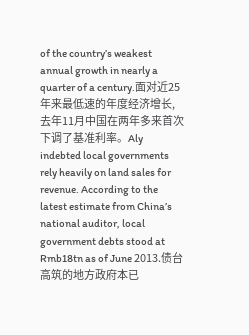of the country’s weakest annual growth in nearly a quarter of a century.面对近25年来最低速的年度经济增长,去年11月中国在两年多来首次下调了基准利率。Aly indebted local governments rely heavily on land sales for revenue. According to the latest estimate from China’s national auditor, local government debts stood at Rmb18tn as of June 2013.债台高筑的地方政府本已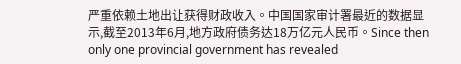严重依赖土地出让获得财政收入。中国国家审计署最近的数据显示,截至2013年6月,地方政府债务达18万亿元人民币。Since then only one provincial government has revealed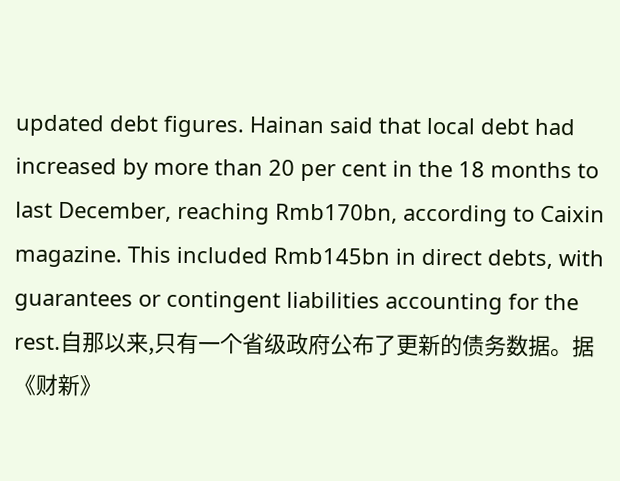updated debt figures. Hainan said that local debt had increased by more than 20 per cent in the 18 months to last December, reaching Rmb170bn, according to Caixin magazine. This included Rmb145bn in direct debts, with guarantees or contingent liabilities accounting for the rest.自那以来,只有一个省级政府公布了更新的债务数据。据《财新》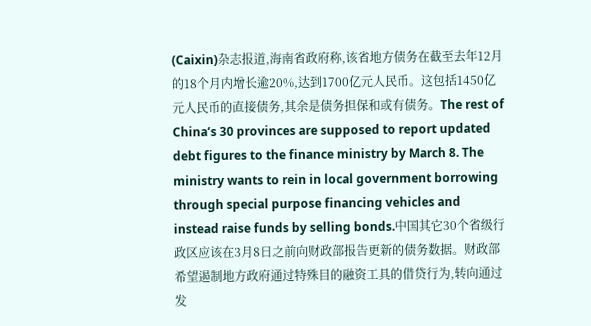(Caixin)杂志报道,海南省政府称,该省地方债务在截至去年12月的18个月内增长逾20%,达到1700亿元人民币。这包括1450亿元人民币的直接债务,其余是债务担保和或有债务。The rest of China’s 30 provinces are supposed to report updated debt figures to the finance ministry by March 8. The ministry wants to rein in local government borrowing through special purpose financing vehicles and instead raise funds by selling bonds.中国其它30个省级行政区应该在3月8日之前向财政部报告更新的债务数据。财政部希望遏制地方政府通过特殊目的融资工具的借贷行为,转向通过发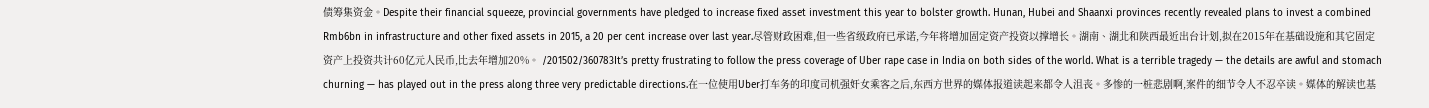债筹集资金。Despite their financial squeeze, provincial governments have pledged to increase fixed asset investment this year to bolster growth. Hunan, Hubei and Shaanxi provinces recently revealed plans to invest a combined Rmb6bn in infrastructure and other fixed assets in 2015, a 20 per cent increase over last year.尽管财政困难,但一些省级政府已承诺,今年将增加固定资产投资以撑增长。湖南、湖北和陕西最近出台计划,拟在2015年在基础设施和其它固定资产上投资共计60亿元人民币,比去年增加20%。 /201502/360783It’s pretty frustrating to follow the press coverage of Uber rape case in India on both sides of the world. What is a terrible tragedy — the details are awful and stomach churning — has played out in the press along three very predictable directions.在一位使用Uber打车务的印度司机强奸女乘客之后,东西方世界的媒体报道读起来都令人沮丧。多惨的一桩悲剧啊,案件的细节令人不忍卒读。媒体的解读也基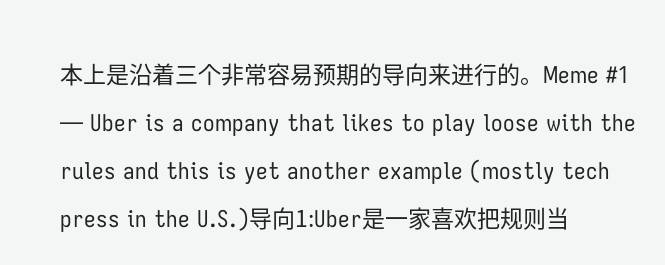本上是沿着三个非常容易预期的导向来进行的。Meme #1 — Uber is a company that likes to play loose with the rules and this is yet another example (mostly tech press in the U.S.)导向1:Uber是一家喜欢把规则当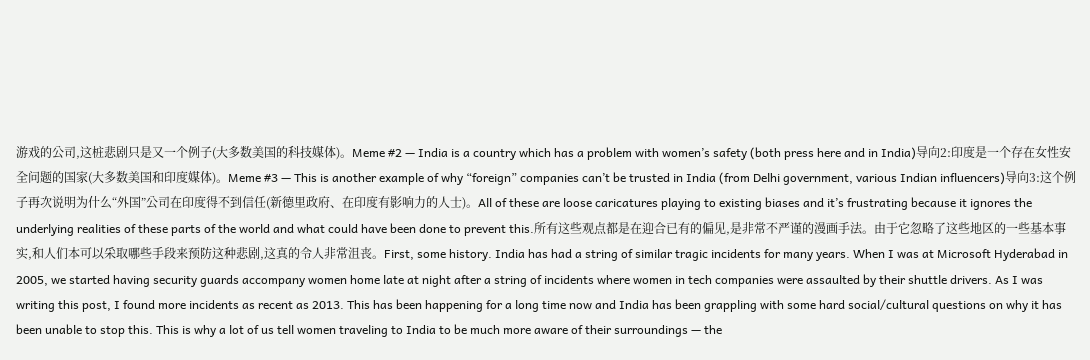游戏的公司,这桩悲剧只是又一个例子(大多数美国的科技媒体)。Meme #2 — India is a country which has a problem with women’s safety (both press here and in India)导向2:印度是一个存在女性安全问题的国家(大多数美国和印度媒体)。Meme #3 — This is another example of why “foreign” companies can’t be trusted in India (from Delhi government, various Indian influencers)导向3:这个例子再次说明为什么“外国”公司在印度得不到信任(新德里政府、在印度有影响力的人士)。All of these are loose caricatures playing to existing biases and it’s frustrating because it ignores the underlying realities of these parts of the world and what could have been done to prevent this.所有这些观点都是在迎合已有的偏见,是非常不严谨的漫画手法。由于它忽略了这些地区的一些基本事实,和人们本可以采取哪些手段来预防这种悲剧,这真的令人非常沮丧。First, some history. India has had a string of similar tragic incidents for many years. When I was at Microsoft Hyderabad in 2005, we started having security guards accompany women home late at night after a string of incidents where women in tech companies were assaulted by their shuttle drivers. As I was writing this post, I found more incidents as recent as 2013. This has been happening for a long time now and India has been grappling with some hard social/cultural questions on why it has been unable to stop this. This is why a lot of us tell women traveling to India to be much more aware of their surroundings — the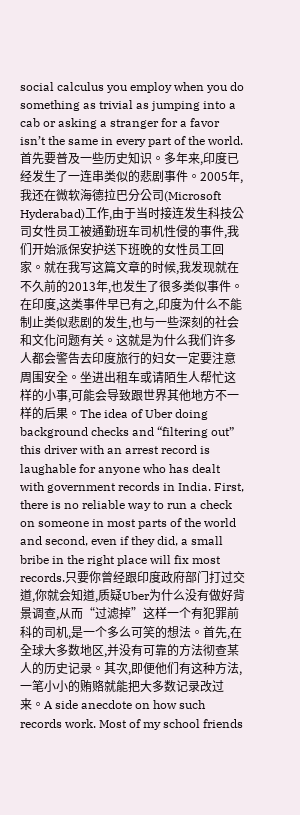social calculus you employ when you do something as trivial as jumping into a cab or asking a stranger for a favor isn’t the same in every part of the world.首先要普及一些历史知识。多年来,印度已经发生了一连串类似的悲剧事件。2005年,我还在微软海德拉巴分公司(Microsoft Hyderabad)工作,由于当时接连发生科技公司女性员工被通勤班车司机性侵的事件,我们开始派保安护送下班晚的女性员工回家。就在我写这篇文章的时候,我发现就在不久前的2013年,也发生了很多类似事件。在印度,这类事件早已有之,印度为什么不能制止类似悲剧的发生,也与一些深刻的社会和文化问题有关。这就是为什么我们许多人都会警告去印度旅行的妇女一定要注意周围安全。坐进出租车或请陌生人帮忙这样的小事,可能会导致跟世界其他地方不一样的后果。The idea of Uber doing background checks and “filtering out” this driver with an arrest record is laughable for anyone who has dealt with government records in India. First, there is no reliable way to run a check on someone in most parts of the world and second, even if they did, a small bribe in the right place will fix most records.只要你曾经跟印度政府部门打过交道,你就会知道,质疑Uber为什么没有做好背景调查,从而“过滤掉”这样一个有犯罪前科的司机,是一个多么可笑的想法。首先,在全球大多数地区,并没有可靠的方法彻查某人的历史记录。其次,即便他们有这种方法,一笔小小的贿赂就能把大多数记录改过来。A side anecdote on how such records work. Most of my school friends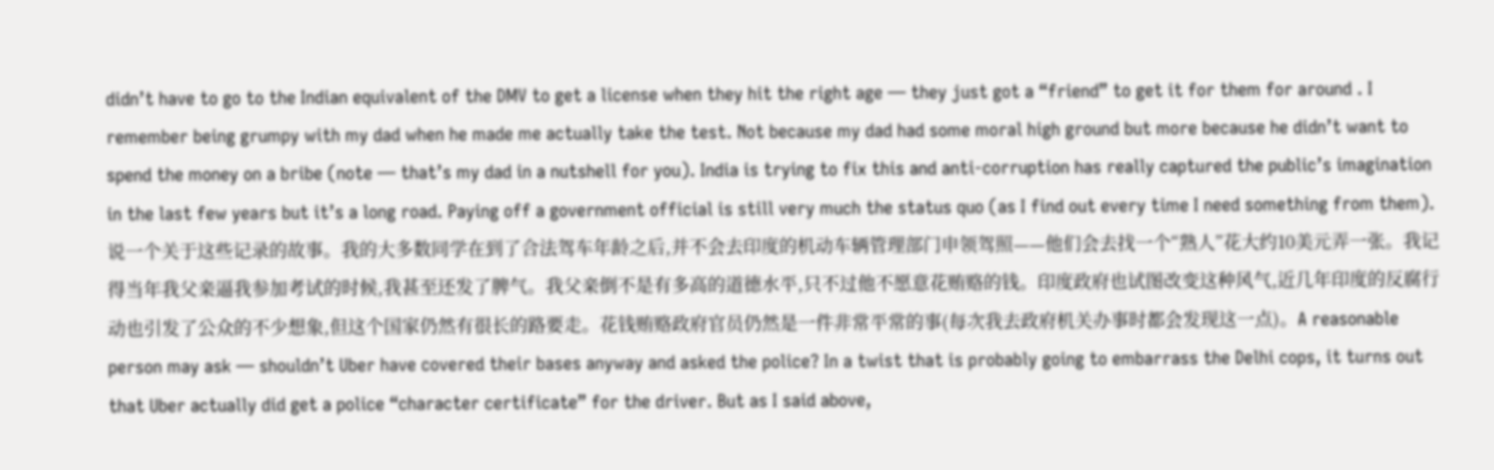didn’t have to go to the Indian equivalent of the DMV to get a license when they hit the right age — they just got a “friend” to get it for them for around . I remember being grumpy with my dad when he made me actually take the test. Not because my dad had some moral high ground but more because he didn’t want to spend the money on a bribe (note — that’s my dad in a nutshell for you). India is trying to fix this and anti-corruption has really captured the public’s imagination in the last few years but it’s a long road. Paying off a government official is still very much the status quo (as I find out every time I need something from them).说一个关于这些记录的故事。我的大多数同学在到了合法驾车年龄之后,并不会去印度的机动车辆管理部门申领驾照——他们会去找一个“熟人”花大约10美元弄一张。我记得当年我父亲逼我参加考试的时候,我甚至还发了脾气。我父亲倒不是有多高的道德水平,只不过他不愿意花贿赂的钱。印度政府也试图改变这种风气,近几年印度的反腐行动也引发了公众的不少想象,但这个国家仍然有很长的路要走。花钱贿赂政府官员仍然是一件非常平常的事(每次我去政府机关办事时都会发现这一点)。A reasonable person may ask — shouldn’t Uber have covered their bases anyway and asked the police? In a twist that is probably going to embarrass the Delhi cops, it turns out that Uber actually did get a police “character certificate” for the driver. But as I said above,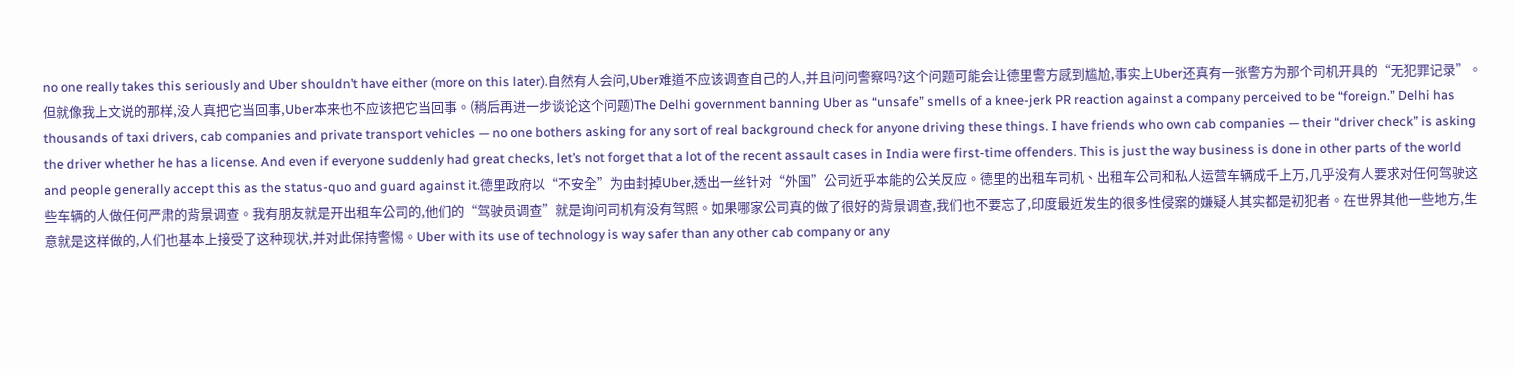no one really takes this seriously and Uber shouldn’t have either (more on this later).自然有人会问,Uber难道不应该调查自己的人,并且问问警察吗?这个问题可能会让德里警方感到尴尬,事实上Uber还真有一张警方为那个司机开具的“无犯罪记录”。但就像我上文说的那样,没人真把它当回事,Uber本来也不应该把它当回事。(稍后再进一步谈论这个问题)The Delhi government banning Uber as “unsafe” smells of a knee-jerk PR reaction against a company perceived to be “foreign.” Delhi has thousands of taxi drivers, cab companies and private transport vehicles — no one bothers asking for any sort of real background check for anyone driving these things. I have friends who own cab companies — their “driver check” is asking the driver whether he has a license. And even if everyone suddenly had great checks, let’s not forget that a lot of the recent assault cases in India were first-time offenders. This is just the way business is done in other parts of the world and people generally accept this as the status-quo and guard against it.德里政府以“不安全”为由封掉Uber,透出一丝针对“外国”公司近乎本能的公关反应。德里的出租车司机、出租车公司和私人运营车辆成千上万,几乎没有人要求对任何驾驶这些车辆的人做任何严肃的背景调查。我有朋友就是开出租车公司的,他们的“驾驶员调查”就是询问司机有没有驾照。如果哪家公司真的做了很好的背景调查,我们也不要忘了,印度最近发生的很多性侵案的嫌疑人其实都是初犯者。在世界其他一些地方,生意就是这样做的,人们也基本上接受了这种现状,并对此保持警惕。Uber with its use of technology is way safer than any other cab company or any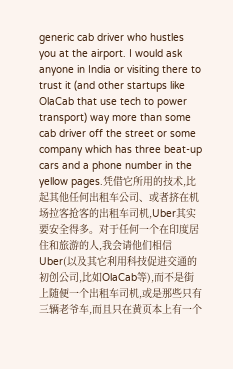generic cab driver who hustles you at the airport. I would ask anyone in India or visiting there to trust it (and other startups like OlaCab that use tech to power transport) way more than some cab driver off the street or some company which has three beat-up cars and a phone number in the yellow pages.凭借它所用的技术,比起其他任何出租车公司、或者挤在机场拉客抢客的出租车司机,Uber其实要安全得多。对于任何一个在印度居住和旅游的人,我会请他们相信Uber(以及其它利用科技促进交通的初创公司,比如OlaCab等),而不是街上随便一个出租车司机,或是那些只有三辆老爷车,而且只在黄页本上有一个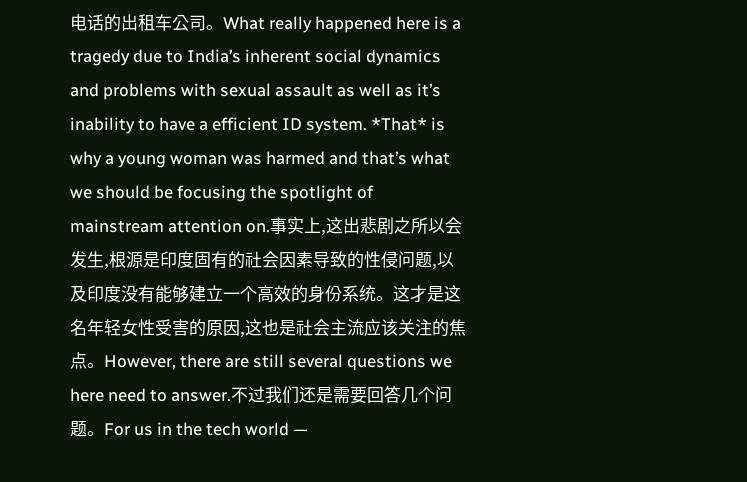电话的出租车公司。What really happened here is a tragedy due to India’s inherent social dynamics and problems with sexual assault as well as it’s inability to have a efficient ID system. *That* is why a young woman was harmed and that’s what we should be focusing the spotlight of mainstream attention on.事实上,这出悲剧之所以会发生,根源是印度固有的社会因素导致的性侵问题,以及印度没有能够建立一个高效的身份系统。这才是这名年轻女性受害的原因,这也是社会主流应该关注的焦点。However, there are still several questions we here need to answer.不过我们还是需要回答几个问题。For us in the tech world —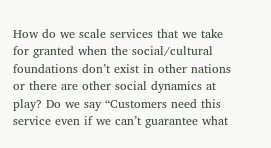How do we scale services that we take for granted when the social/cultural foundations don’t exist in other nations or there are other social dynamics at play? Do we say “Customers need this service even if we can’t guarantee what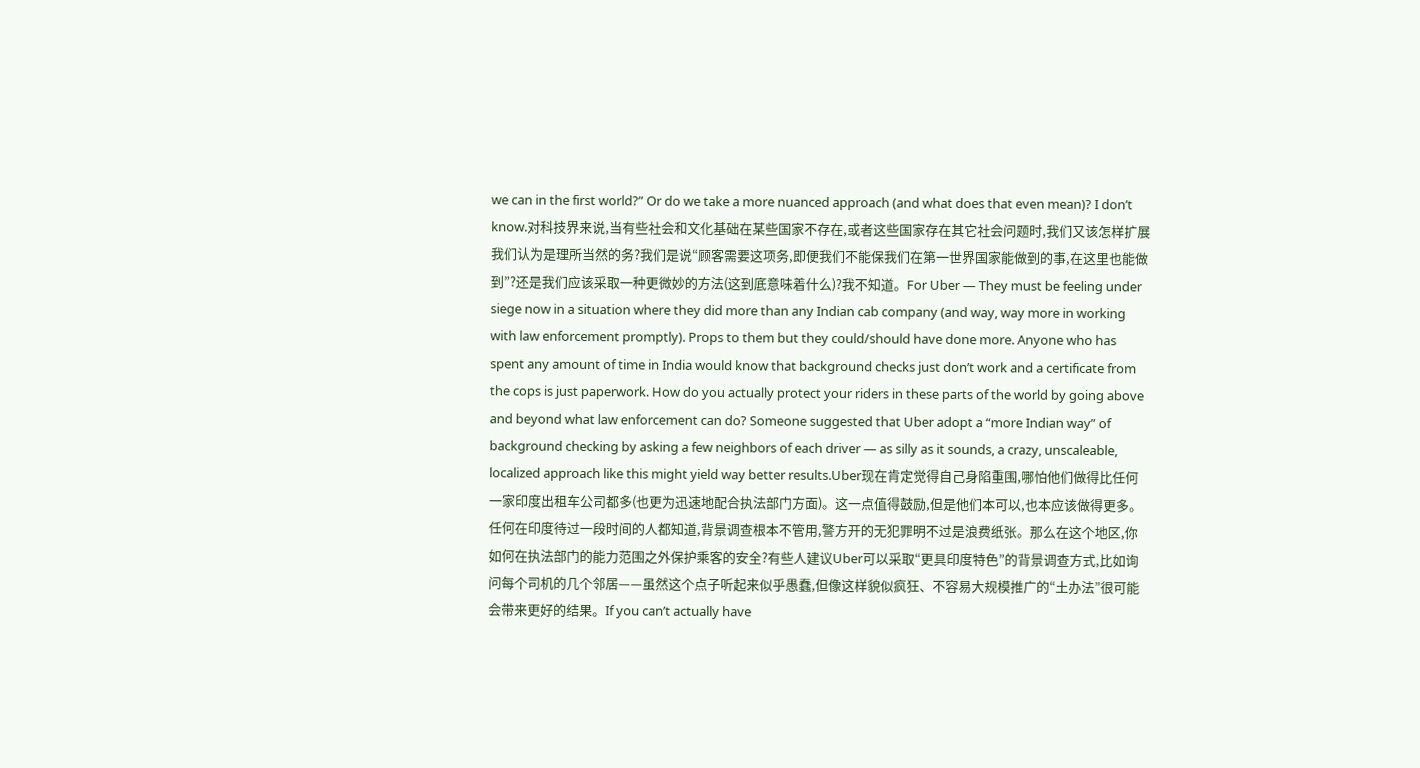we can in the first world?” Or do we take a more nuanced approach (and what does that even mean)? I don’t know.对科技界来说,当有些社会和文化基础在某些国家不存在,或者这些国家存在其它社会问题时,我们又该怎样扩展我们认为是理所当然的务?我们是说“顾客需要这项务,即便我们不能保我们在第一世界国家能做到的事,在这里也能做到”?还是我们应该采取一种更微妙的方法(这到底意味着什么)?我不知道。For Uber — They must be feeling under siege now in a situation where they did more than any Indian cab company (and way, way more in working with law enforcement promptly). Props to them but they could/should have done more. Anyone who has spent any amount of time in India would know that background checks just don’t work and a certificate from the cops is just paperwork. How do you actually protect your riders in these parts of the world by going above and beyond what law enforcement can do? Someone suggested that Uber adopt a “more Indian way” of background checking by asking a few neighbors of each driver — as silly as it sounds, a crazy, unscaleable, localized approach like this might yield way better results.Uber现在肯定觉得自己身陷重围,哪怕他们做得比任何一家印度出租车公司都多(也更为迅速地配合执法部门方面)。这一点值得鼓励,但是他们本可以,也本应该做得更多。任何在印度待过一段时间的人都知道,背景调查根本不管用,警方开的无犯罪明不过是浪费纸张。那么在这个地区,你如何在执法部门的能力范围之外保护乘客的安全?有些人建议Uber可以采取“更具印度特色”的背景调查方式,比如询问每个司机的几个邻居——虽然这个点子听起来似乎愚蠢,但像这样貌似疯狂、不容易大规模推广的“土办法”很可能会带来更好的结果。If you can’t actually have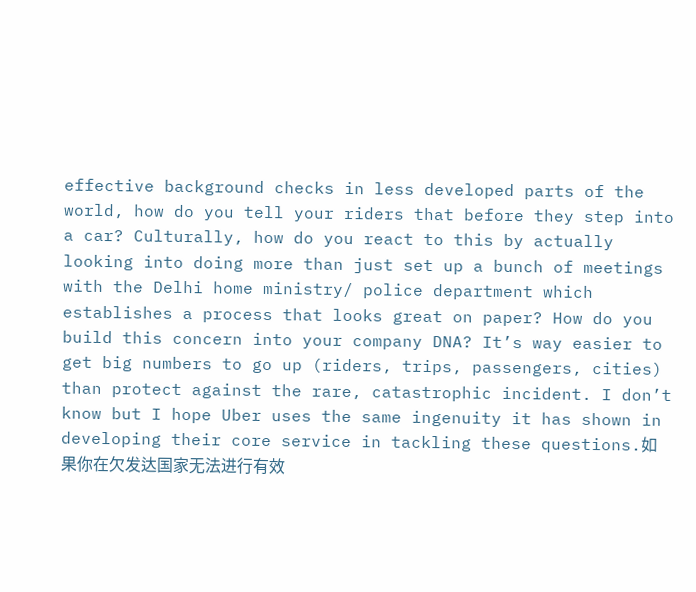effective background checks in less developed parts of the world, how do you tell your riders that before they step into a car? Culturally, how do you react to this by actually looking into doing more than just set up a bunch of meetings with the Delhi home ministry/ police department which establishes a process that looks great on paper? How do you build this concern into your company DNA? It’s way easier to get big numbers to go up (riders, trips, passengers, cities) than protect against the rare, catastrophic incident. I don’t know but I hope Uber uses the same ingenuity it has shown in developing their core service in tackling these questions.如果你在欠发达国家无法进行有效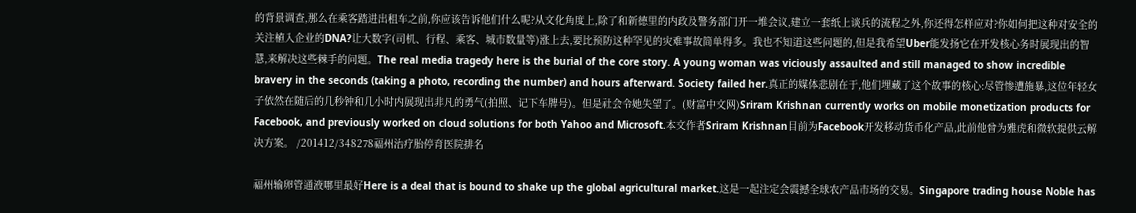的背景调查,那么在乘客踏进出租车之前,你应该告诉他们什么呢?从文化角度上,除了和新德里的内政及警务部门开一堆会议,建立一套纸上谈兵的流程之外,你还得怎样应对?你如何把这种对安全的关注植入企业的DNA?让大数字(司机、行程、乘客、城市数量等)涨上去,要比预防这种罕见的灾难事故简单得多。我也不知道这些问题的,但是我希望Uber能发扬它在开发核心务时展现出的智慧,来解决这些棘手的问题。The real media tragedy here is the burial of the core story. A young woman was viciously assaulted and still managed to show incredible bravery in the seconds (taking a photo, recording the number) and hours afterward. Society failed her.真正的媒体悲剧在于,他们埋藏了这个故事的核心:尽管惨遭施暴,这位年轻女子依然在随后的几秒钟和几小时内展现出非凡的勇气(拍照、记下车牌号)。但是社会令她失望了。(财富中文网)Sriram Krishnan currently works on mobile monetization products for Facebook, and previously worked on cloud solutions for both Yahoo and Microsoft.本文作者Sriram Krishnan目前为Facebook开发移动货币化产品,此前他曾为雅虎和微软提供云解决方案。 /201412/348278福州治疗胎停育医院排名

福州输卵管通液哪里最好Here is a deal that is bound to shake up the global agricultural market.这是一起注定会震撼全球农产品市场的交易。Singapore trading house Noble has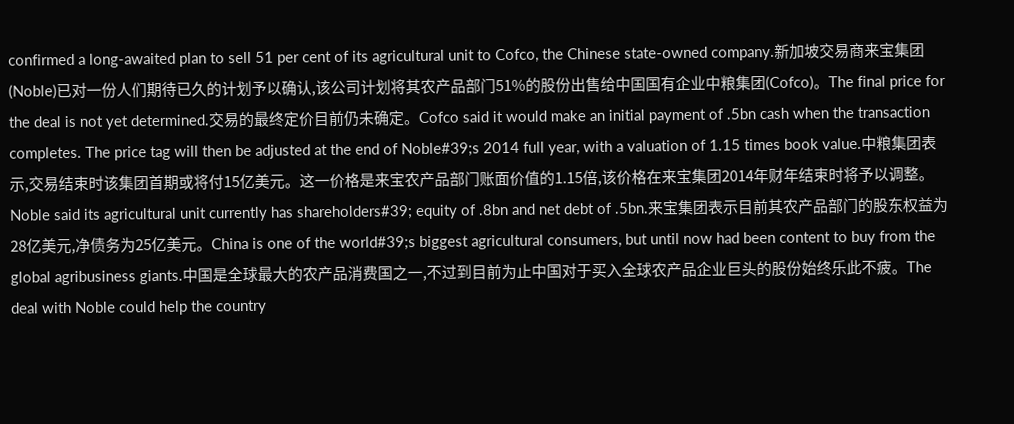confirmed a long-awaited plan to sell 51 per cent of its agricultural unit to Cofco, the Chinese state-owned company.新加坡交易商来宝集团(Noble)已对一份人们期待已久的计划予以确认,该公司计划将其农产品部门51%的股份出售给中国国有企业中粮集团(Cofco)。The final price for the deal is not yet determined.交易的最终定价目前仍未确定。Cofco said it would make an initial payment of .5bn cash when the transaction completes. The price tag will then be adjusted at the end of Noble#39;s 2014 full year, with a valuation of 1.15 times book value.中粮集团表示,交易结束时该集团首期或将付15亿美元。这一价格是来宝农产品部门账面价值的1.15倍,该价格在来宝集团2014年财年结束时将予以调整。Noble said its agricultural unit currently has shareholders#39; equity of .8bn and net debt of .5bn.来宝集团表示目前其农产品部门的股东权益为28亿美元,净债务为25亿美元。China is one of the world#39;s biggest agricultural consumers, but until now had been content to buy from the global agribusiness giants.中国是全球最大的农产品消费国之一,不过到目前为止中国对于买入全球农产品企业巨头的股份始终乐此不疲。The deal with Noble could help the country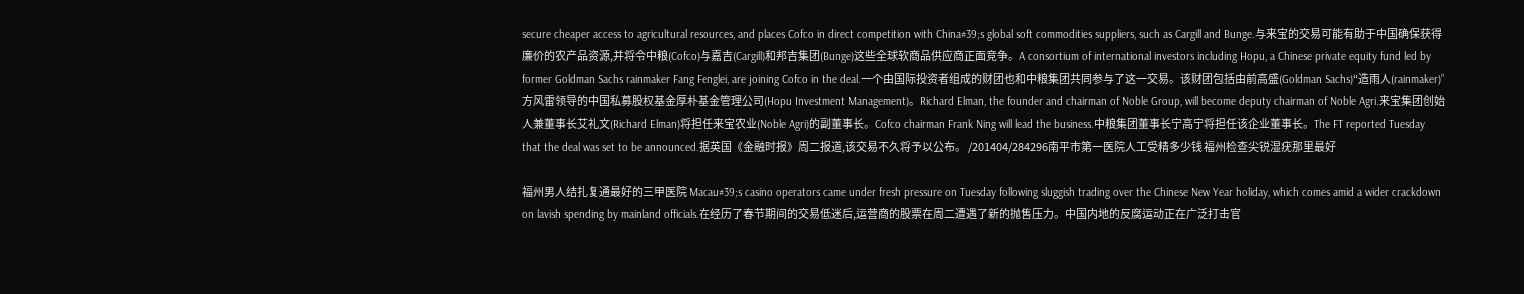secure cheaper access to agricultural resources, and places Cofco in direct competition with China#39;s global soft commodities suppliers, such as Cargill and Bunge.与来宝的交易可能有助于中国确保获得廉价的农产品资源,并将令中粮(Cofco)与嘉吉(Cargill)和邦吉集团(Bunge)这些全球软商品供应商正面竞争。A consortium of international investors including Hopu, a Chinese private equity fund led by former Goldman Sachs rainmaker Fang Fenglei, are joining Cofco in the deal.一个由国际投资者组成的财团也和中粮集团共同参与了这一交易。该财团包括由前高盛(Goldman Sachs)“造雨人(rainmaker)”方风雷领导的中国私募股权基金厚朴基金管理公司(Hopu Investment Management)。Richard Elman, the founder and chairman of Noble Group, will become deputy chairman of Noble Agri.来宝集团创始人兼董事长艾礼文(Richard Elman)将担任来宝农业(Noble Agri)的副董事长。Cofco chairman Frank Ning will lead the business.中粮集团董事长宁高宁将担任该企业董事长。The FT reported Tuesday that the deal was set to be announced.据英国《金融时报》周二报道,该交易不久将予以公布。 /201404/284296南平市第一医院人工受精多少钱 福州检查尖锐湿疣那里最好

福州男人结扎复通最好的三甲医院 Macau#39;s casino operators came under fresh pressure on Tuesday following sluggish trading over the Chinese New Year holiday, which comes amid a wider crackdown on lavish spending by mainland officials.在经历了春节期间的交易低迷后,运营商的股票在周二遭遇了新的抛售压力。中国内地的反腐运动正在广泛打击官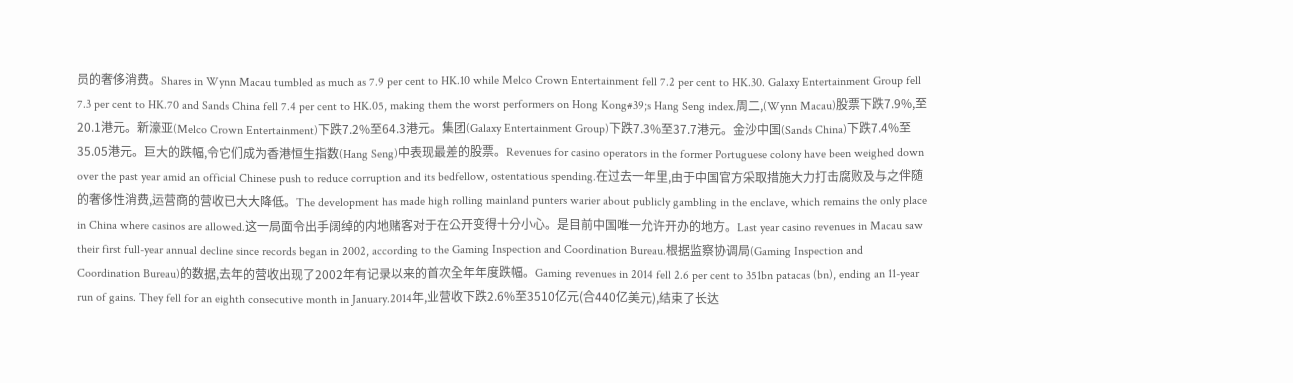员的奢侈消费。Shares in Wynn Macau tumbled as much as 7.9 per cent to HK.10 while Melco Crown Entertainment fell 7.2 per cent to HK.30. Galaxy Entertainment Group fell 7.3 per cent to HK.70 and Sands China fell 7.4 per cent to HK.05, making them the worst performers on Hong Kong#39;s Hang Seng index.周二,(Wynn Macau)股票下跌7.9%,至20.1港元。新濠亚(Melco Crown Entertainment)下跌7.2%至64.3港元。集团(Galaxy Entertainment Group)下跌7.3%至37.7港元。金沙中国(Sands China)下跌7.4%至35.05港元。巨大的跌幅,令它们成为香港恒生指数(Hang Seng)中表现最差的股票。Revenues for casino operators in the former Portuguese colony have been weighed down over the past year amid an official Chinese push to reduce corruption and its bedfellow, ostentatious spending.在过去一年里,由于中国官方采取措施大力打击腐败及与之伴随的奢侈性消费,运营商的营收已大大降低。The development has made high rolling mainland punters warier about publicly gambling in the enclave, which remains the only place in China where casinos are allowed.这一局面令出手阔绰的内地赌客对于在公开变得十分小心。是目前中国唯一允许开办的地方。Last year casino revenues in Macau saw their first full-year annual decline since records began in 2002, according to the Gaming Inspection and Coordination Bureau.根据监察协调局(Gaming Inspection and Coordination Bureau)的数据,去年的营收出现了2002年有记录以来的首次全年年度跌幅。Gaming revenues in 2014 fell 2.6 per cent to 351bn patacas (bn), ending an 11-year run of gains. They fell for an eighth consecutive month in January.2014年,业营收下跌2.6%至3510亿元(合440亿美元),结束了长达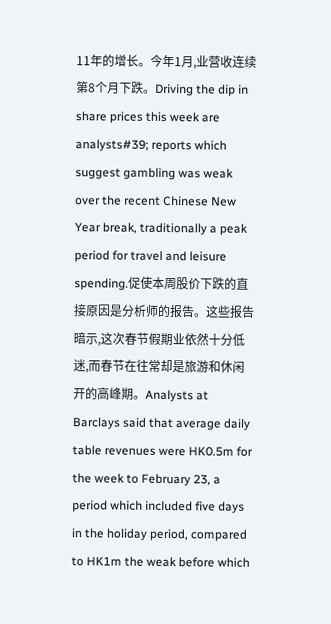11年的增长。今年1月,业营收连续第8个月下跌。Driving the dip in share prices this week are analysts#39; reports which suggest gambling was weak over the recent Chinese New Year break, traditionally a peak period for travel and leisure spending.促使本周股价下跌的直接原因是分析师的报告。这些报告暗示,这次春节假期业依然十分低迷,而春节在往常却是旅游和休闲开的高峰期。Analysts at Barclays said that average daily table revenues were HK0.5m for the week to February 23, a period which included five days in the holiday period, compared to HK1m the weak before which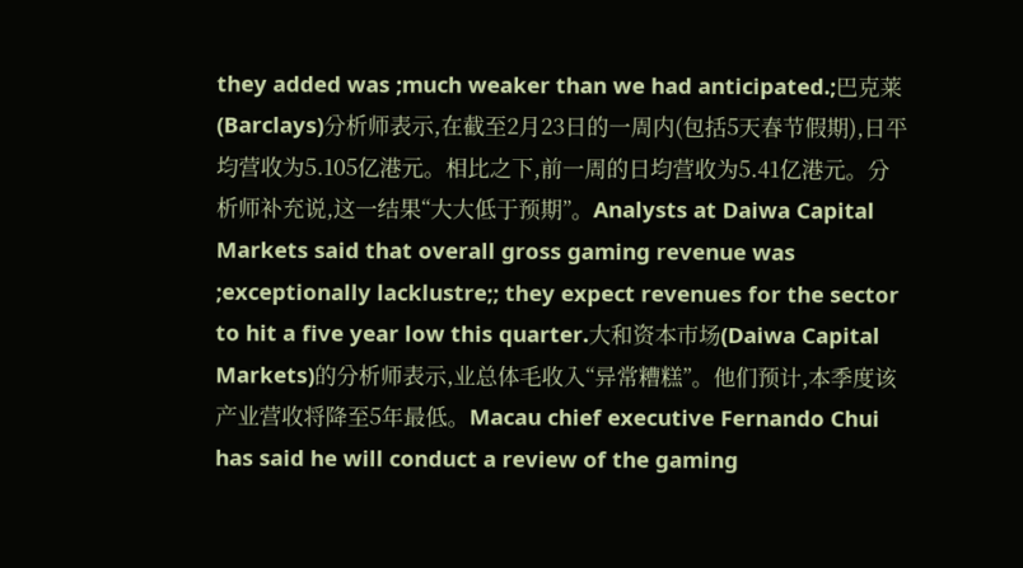they added was ;much weaker than we had anticipated.;巴克莱(Barclays)分析师表示,在截至2月23日的一周内(包括5天春节假期),日平均营收为5.105亿港元。相比之下,前一周的日均营收为5.41亿港元。分析师补充说,这一结果“大大低于预期”。Analysts at Daiwa Capital Markets said that overall gross gaming revenue was ;exceptionally lacklustre;; they expect revenues for the sector to hit a five year low this quarter.大和资本市场(Daiwa Capital Markets)的分析师表示,业总体毛收入“异常糟糕”。他们预计,本季度该产业营收将降至5年最低。Macau chief executive Fernando Chui has said he will conduct a review of the gaming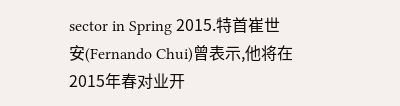sector in Spring 2015.特首崔世安(Fernando Chui)曾表示,他将在2015年春对业开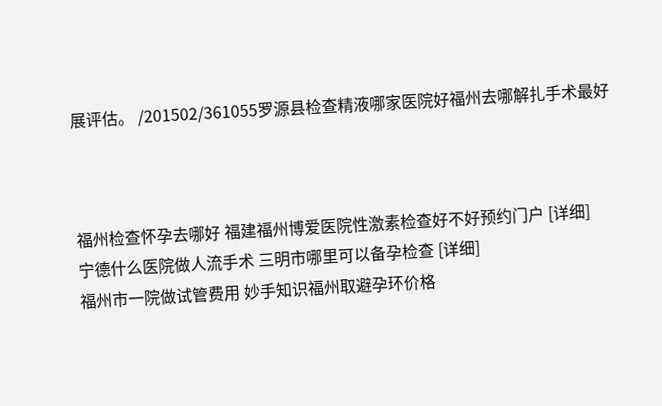展评估。 /201502/361055罗源县检查精液哪家医院好福州去哪解扎手术最好



福州检查怀孕去哪好 福建福州博爱医院性激素检查好不好预约门户 [详细]
宁德什么医院做人流手术 三明市哪里可以备孕检查 [详细]
福州市一院做试管费用 妙手知识福州取避孕环价格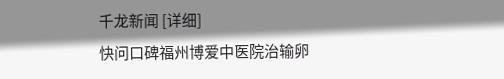千龙新闻 [详细]
快问口碑福州博爱中医院治输卵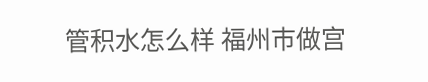管积水怎么样 福州市做宫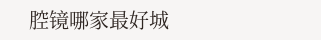腔镜哪家最好城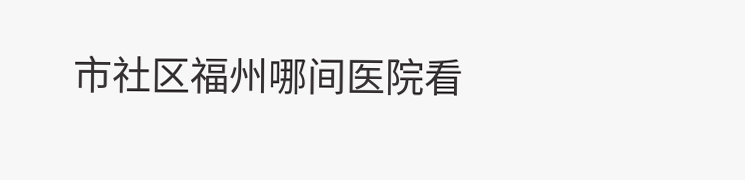市社区福州哪间医院看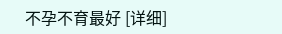不孕不育最好 [详细]